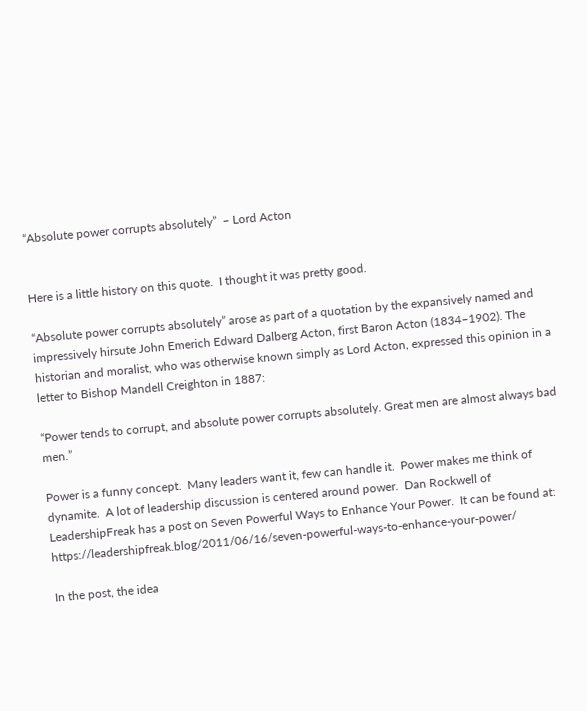“Absolute power corrupts absolutely”  – Lord Acton


Here is a little history on this quote.  I thought it was pretty good.

“Absolute power corrupts absolutely” arose as part of a quotation by the expansively named and impressively hirsute John Emerich Edward Dalberg Acton, first Baron Acton (1834–1902). The historian and moralist, who was otherwise known simply as Lord Acton, expressed this opinion in a letter to Bishop Mandell Creighton in 1887:

“Power tends to corrupt, and absolute power corrupts absolutely. Great men are almost always bad men.”

Power is a funny concept.  Many leaders want it, few can handle it.  Power makes me think of dynamite.  A lot of leadership discussion is centered around power.  Dan Rockwell of LeadershipFreak has a post on Seven Powerful Ways to Enhance Your Power.  It can be found at:  https://leadershipfreak.blog/2011/06/16/seven-powerful-ways-to-enhance-your-power/

In the post, the idea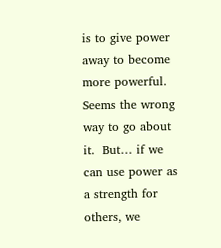is to give power away to become more powerful.  Seems the wrong way to go about it.  But… if we can use power as a strength for others, we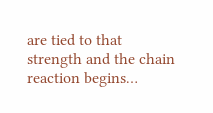are tied to that strength and the chain reaction begins…